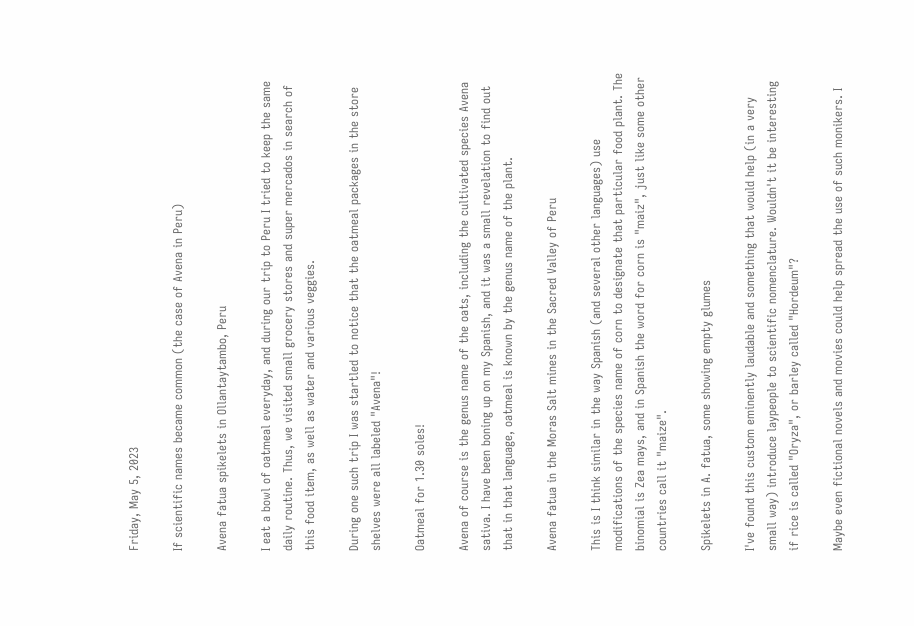Friday, May 5, 2023

If scientific names became common (the case of Avena in Peru)

Avena fatua spikelets in Ollantaytambo, Peru

I eat a bowl of oatmeal everyday, and during our trip to Peru I tried to keep the same daily routine. Thus, we visited small grocery stores and super mercados in search of this food item, as well as water and various veggies.

During one such trip I was startled to notice that the oatmeal packages in the store shelves were all labeled "Avena"!

Oatmeal for 1.30 soles!

Avena of course is the genus name of the oats, including the cultivated species Avena sativa. I have been boning up on my Spanish, and it was a small revelation to find out that in that language, oatmeal is known by the genus name of the plant.

Avena fatua in the Moras Salt mines in the Sacred Valley of Peru

This is I think similar in the way Spanish (and several other languages) use modifications of the species name of corn to designate that particular food plant. The binomial is Zea mays, and in Spanish the word for corn is "maiz", just like some other countries call it "maize".

Spikelets in A. fatua, some showing empty glumes

I've found this custom eminently laudable and something that would help (in a very small way) introduce laypeople to scientific nomenclature. Wouldn't it be interesting if rice is called "Oryza", or barley called "Hordeum"?

Maybe even fictional novels and movies could help spread the use of such monikers. I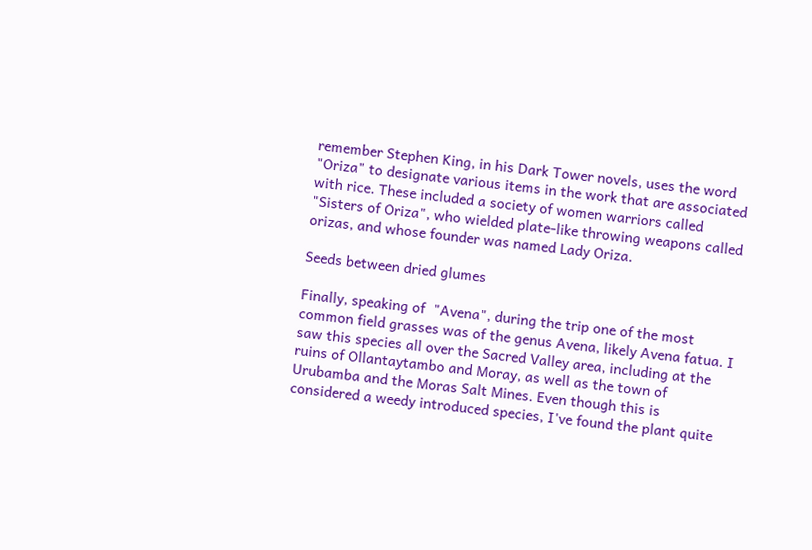remember Stephen King, in his Dark Tower novels, uses the word "Oriza" to designate various items in the work that are associated with rice. These included a society of women warriors called "Sisters of Oriza", who wielded plate-like throwing weapons called orizas, and whose founder was named Lady Oriza.

Seeds between dried glumes

Finally, speaking of  "Avena", during the trip one of the most common field grasses was of the genus Avena, likely Avena fatua. I saw this species all over the Sacred Valley area, including at the ruins of Ollantaytambo and Moray, as well as the town of Urubamba and the Moras Salt Mines. Even though this is considered a weedy introduced species, I've found the plant quite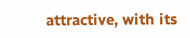attractive, with its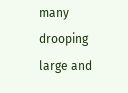many drooping large and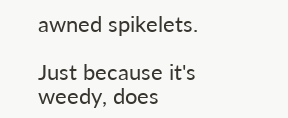awned spikelets.

Just because it's weedy, does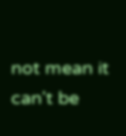not mean it can't be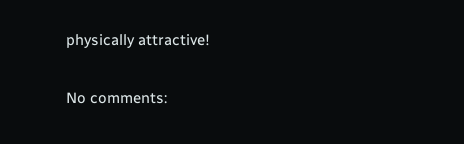physically attractive!

No comments: